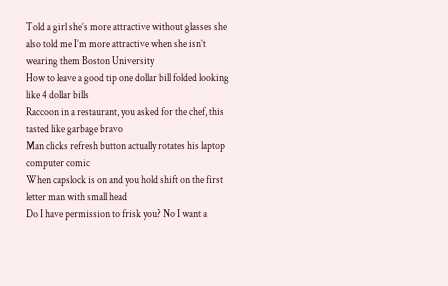Told a girl she’s more attractive without glasses she also told me I’m more attractive when she isn’t wearing them Boston University
How to leave a good tip one dollar bill folded looking like 4 dollar bills
Raccoon in a restaurant, you asked for the chef, this tasted like garbage bravo
Man clicks refresh button actually rotates his laptop computer comic
When capslock is on and you hold shift on the first letter man with small head
Do I have permission to frisk you? No I want a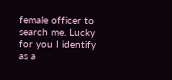female officer to search me. Lucky for you I identify as a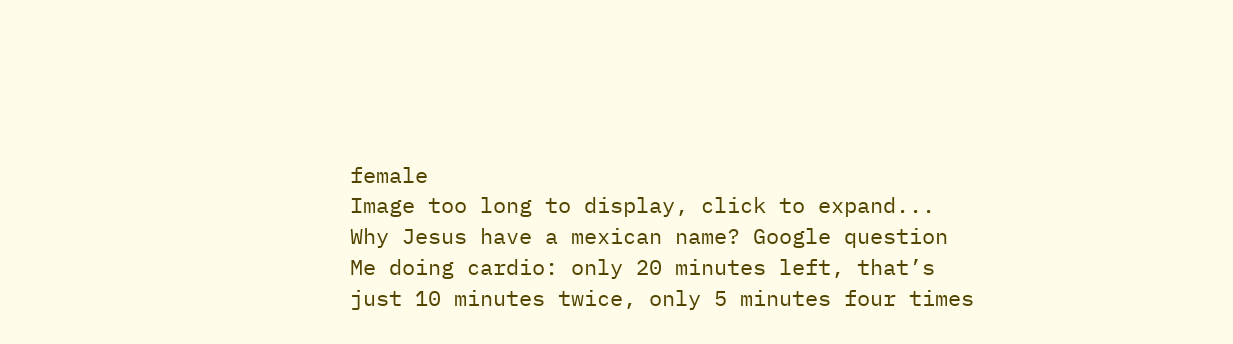female
Image too long to display, click to expand...
Why Jesus have a mexican name? Google question
Me doing cardio: only 20 minutes left, that’s just 10 minutes twice, only 5 minutes four times